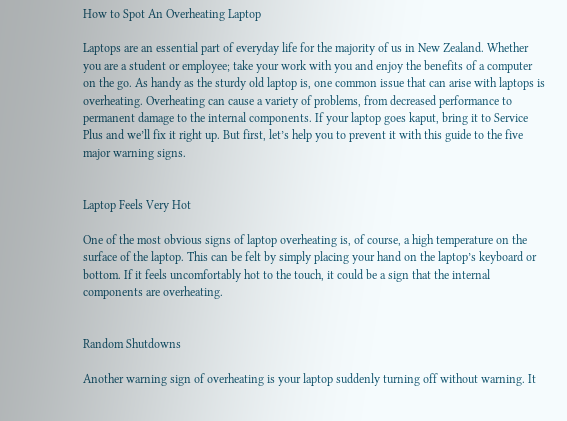How to Spot An Overheating Laptop

Laptops are an essential part of everyday life for the majority of us in New Zealand. Whether you are a student or employee; take your work with you and enjoy the benefits of a computer on the go. As handy as the sturdy old laptop is, one common issue that can arise with laptops is overheating. Overheating can cause a variety of problems, from decreased performance to permanent damage to the internal components. If your laptop goes kaput, bring it to Service Plus and we’ll fix it right up. But first, let’s help you to prevent it with this guide to the five major warning signs.


Laptop Feels Very Hot

One of the most obvious signs of laptop overheating is, of course, a high temperature on the surface of the laptop. This can be felt by simply placing your hand on the laptop’s keyboard or bottom. If it feels uncomfortably hot to the touch, it could be a sign that the internal components are overheating.


Random Shutdowns

Another warning sign of overheating is your laptop suddenly turning off without warning. It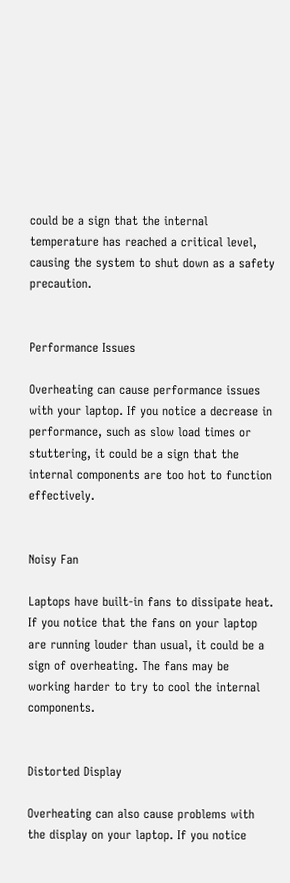could be a sign that the internal temperature has reached a critical level, causing the system to shut down as a safety precaution.


Performance Issues

Overheating can cause performance issues with your laptop. If you notice a decrease in performance, such as slow load times or stuttering, it could be a sign that the internal components are too hot to function effectively.


Noisy Fan

Laptops have built-in fans to dissipate heat. If you notice that the fans on your laptop are running louder than usual, it could be a sign of overheating. The fans may be working harder to try to cool the internal components.


Distorted Display

Overheating can also cause problems with the display on your laptop. If you notice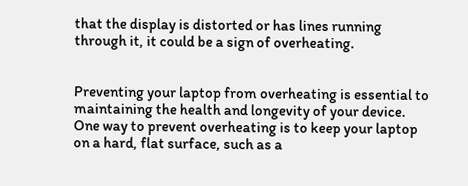that the display is distorted or has lines running through it, it could be a sign of overheating.


Preventing your laptop from overheating is essential to maintaining the health and longevity of your device. One way to prevent overheating is to keep your laptop on a hard, flat surface, such as a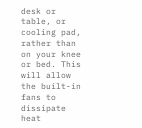desk or table, or cooling pad, rather than on your knee or bed. This will allow the built-in fans to dissipate heat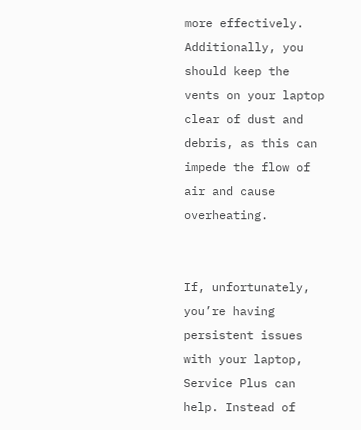more effectively. Additionally, you should keep the vents on your laptop clear of dust and debris, as this can impede the flow of air and cause overheating.


If, unfortunately, you’re having persistent issues with your laptop, Service Plus can help. Instead of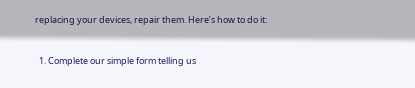replacing your devices, repair them. Here’s how to do it:


  1. Complete our simple form telling us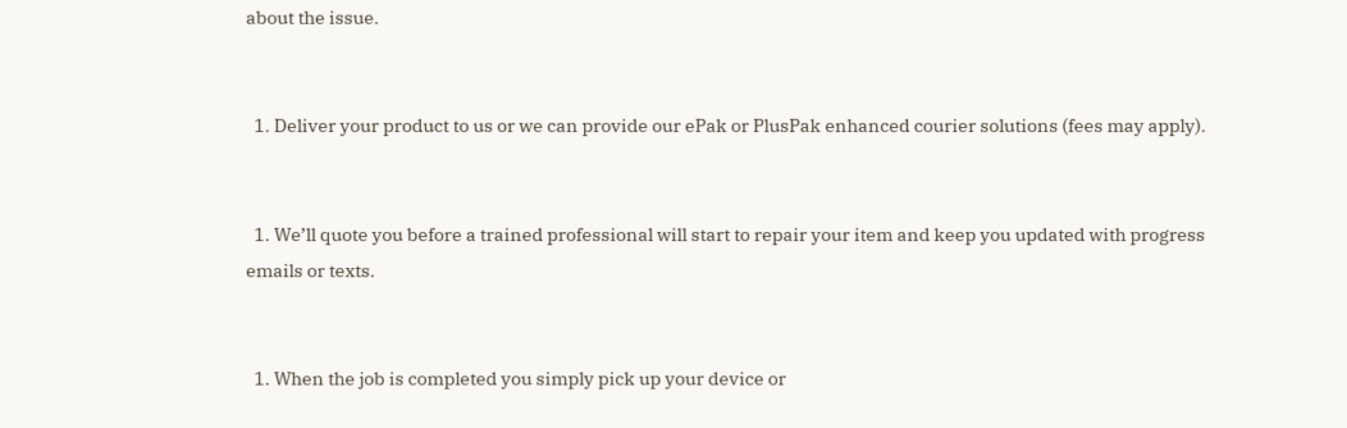about the issue.


  1. Deliver your product to us or we can provide our ePak or PlusPak enhanced courier solutions (fees may apply).


  1. We’ll quote you before a trained professional will start to repair your item and keep you updated with progress emails or texts.


  1. When the job is completed you simply pick up your device or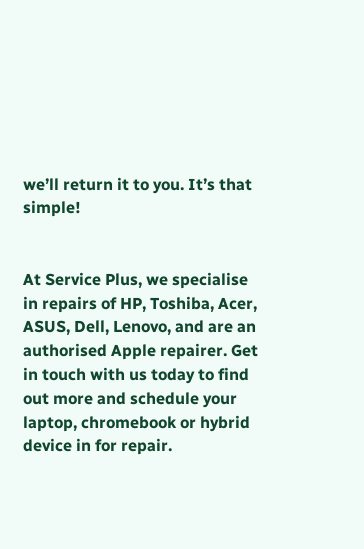we’ll return it to you. It’s that simple!


At Service Plus, we specialise in repairs of HP, Toshiba, Acer, ASUS, Dell, Lenovo, and are an authorised Apple repairer. Get in touch with us today to find out more and schedule your laptop, chromebook or hybrid device in for repair.